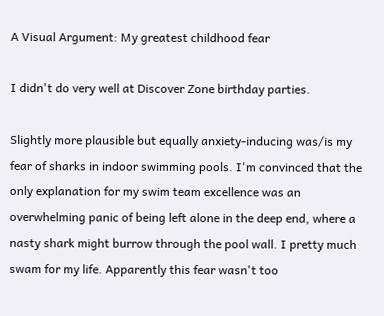A Visual Argument: My greatest childhood fear

I didn't do very well at Discover Zone birthday parties.

Slightly more plausible but equally anxiety-inducing was/is my fear of sharks in indoor swimming pools. I'm convinced that the only explanation for my swim team excellence was an overwhelming panic of being left alone in the deep end, where a nasty shark might burrow through the pool wall. I pretty much swam for my life. Apparently this fear wasn't too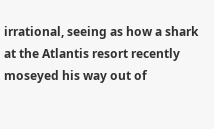irrational, seeing as how a shark at the Atlantis resort recently moseyed his way out of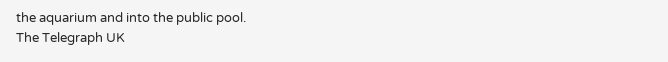the aquarium and into the public pool.
The Telegraph UK